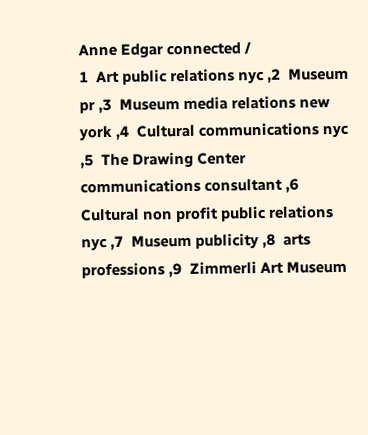Anne Edgar connected /
1  Art public relations nyc ,2  Museum pr ,3  Museum media relations new york ,4  Cultural communications nyc ,5  The Drawing Center communications consultant ,6  Cultural non profit public relations nyc ,7  Museum publicity ,8  arts professions ,9  Zimmerli Art Museum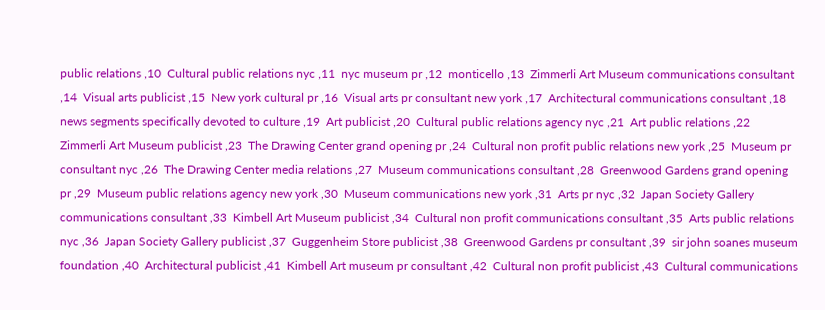public relations ,10  Cultural public relations nyc ,11  nyc museum pr ,12  monticello ,13  Zimmerli Art Museum communications consultant ,14  Visual arts publicist ,15  New york cultural pr ,16  Visual arts pr consultant new york ,17  Architectural communications consultant ,18  news segments specifically devoted to culture ,19  Art publicist ,20  Cultural public relations agency nyc ,21  Art public relations ,22  Zimmerli Art Museum publicist ,23  The Drawing Center grand opening pr ,24  Cultural non profit public relations new york ,25  Museum pr consultant nyc ,26  The Drawing Center media relations ,27  Museum communications consultant ,28  Greenwood Gardens grand opening pr ,29  Museum public relations agency new york ,30  Museum communications new york ,31  Arts pr nyc ,32  Japan Society Gallery communications consultant ,33  Kimbell Art Museum publicist ,34  Cultural non profit communications consultant ,35  Arts public relations nyc ,36  Japan Society Gallery publicist ,37  Guggenheim Store publicist ,38  Greenwood Gardens pr consultant ,39  sir john soanes museum foundation ,40  Architectural publicist ,41  Kimbell Art museum pr consultant ,42  Cultural non profit publicist ,43  Cultural communications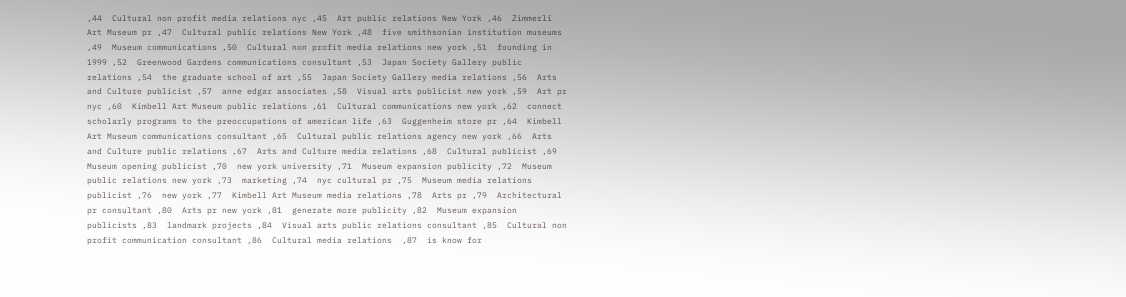,44  Cultural non profit media relations nyc ,45  Art public relations New York ,46  Zimmerli Art Museum pr ,47  Cultural public relations New York ,48  five smithsonian institution museums ,49  Museum communications ,50  Cultural non profit media relations new york ,51  founding in 1999 ,52  Greenwood Gardens communications consultant ,53  Japan Society Gallery public relations ,54  the graduate school of art ,55  Japan Society Gallery media relations ,56  Arts and Culture publicist ,57  anne edgar associates ,58  Visual arts publicist new york ,59  Art pr nyc ,60  Kimbell Art Museum public relations ,61  Cultural communications new york ,62  connect scholarly programs to the preoccupations of american life ,63  Guggenheim store pr ,64  Kimbell Art Museum communications consultant ,65  Cultural public relations agency new york ,66  Arts and Culture public relations ,67  Arts and Culture media relations ,68  Cultural publicist ,69  Museum opening publicist ,70  new york university ,71  Museum expansion publicity ,72  Museum public relations new york ,73  marketing ,74  nyc cultural pr ,75  Museum media relations publicist ,76  new york ,77  Kimbell Art Museum media relations ,78  Arts pr ,79  Architectural pr consultant ,80  Arts pr new york ,81  generate more publicity ,82  Museum expansion publicists ,83  landmark projects ,84  Visual arts public relations consultant ,85  Cultural non profit communication consultant ,86  Cultural media relations  ,87  is know for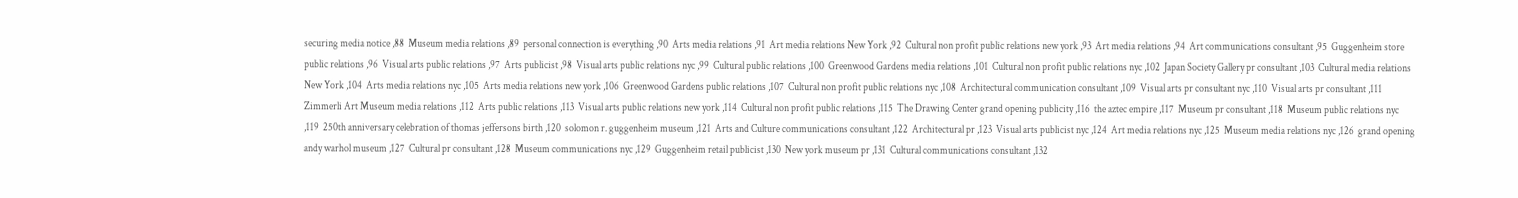securing media notice ,88  Museum media relations ,89  personal connection is everything ,90  Arts media relations ,91  Art media relations New York ,92  Cultural non profit public relations new york ,93  Art media relations ,94  Art communications consultant ,95  Guggenheim store public relations ,96  Visual arts public relations ,97  Arts publicist ,98  Visual arts public relations nyc ,99  Cultural public relations ,100  Greenwood Gardens media relations ,101  Cultural non profit public relations nyc ,102  Japan Society Gallery pr consultant ,103  Cultural media relations New York ,104  Arts media relations nyc ,105  Arts media relations new york ,106  Greenwood Gardens public relations ,107  Cultural non profit public relations nyc ,108  Architectural communication consultant ,109  Visual arts pr consultant nyc ,110  Visual arts pr consultant ,111  Zimmerli Art Museum media relations ,112  Arts public relations ,113  Visual arts public relations new york ,114  Cultural non profit public relations ,115  The Drawing Center grand opening publicity ,116  the aztec empire ,117  Museum pr consultant ,118  Museum public relations nyc ,119  250th anniversary celebration of thomas jeffersons birth ,120  solomon r. guggenheim museum ,121  Arts and Culture communications consultant ,122  Architectural pr ,123  Visual arts publicist nyc ,124  Art media relations nyc ,125  Museum media relations nyc ,126  grand opening andy warhol museum ,127  Cultural pr consultant ,128  Museum communications nyc ,129  Guggenheim retail publicist ,130  New york museum pr ,131  Cultural communications consultant ,132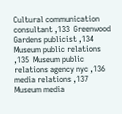Cultural communication consultant ,133  Greenwood Gardens publicist ,134  Museum public relations ,135  Museum public relations agency nyc ,136  media relations ,137  Museum media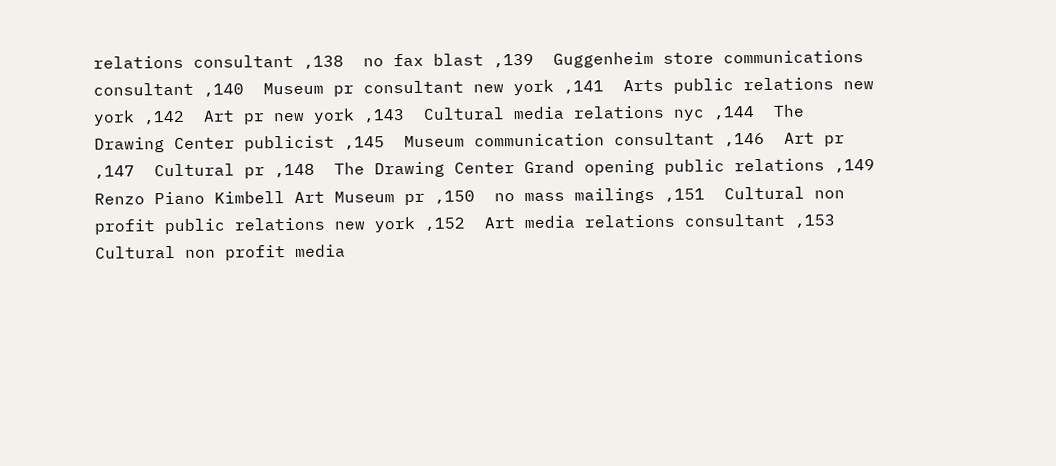relations consultant ,138  no fax blast ,139  Guggenheim store communications consultant ,140  Museum pr consultant new york ,141  Arts public relations new york ,142  Art pr new york ,143  Cultural media relations nyc ,144  The Drawing Center publicist ,145  Museum communication consultant ,146  Art pr ,147  Cultural pr ,148  The Drawing Center Grand opening public relations ,149  Renzo Piano Kimbell Art Museum pr ,150  no mass mailings ,151  Cultural non profit public relations new york ,152  Art media relations consultant ,153  Cultural non profit media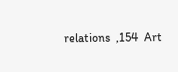relations  ,154  Art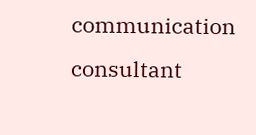communication consultant